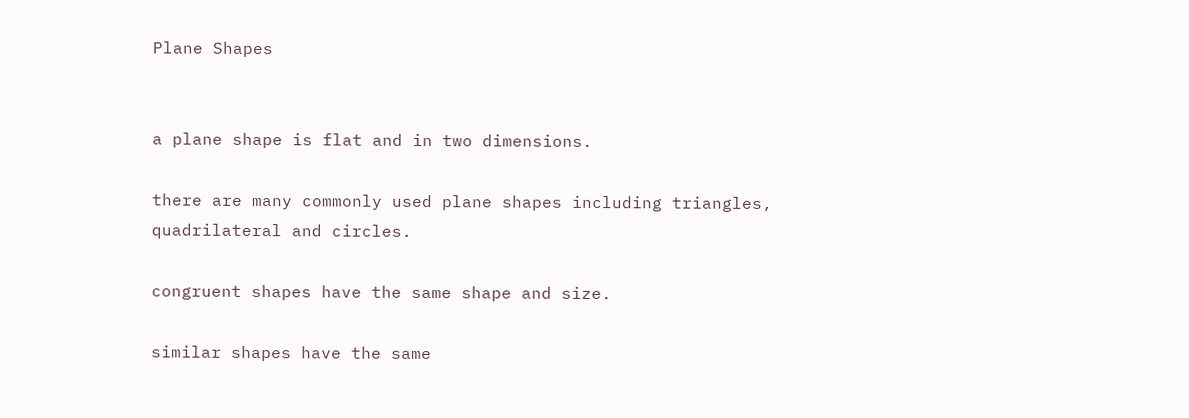Plane Shapes


a plane shape is flat and in two dimensions.

there are many commonly used plane shapes including triangles, quadrilateral and circles.

congruent shapes have the same shape and size.

similar shapes have the same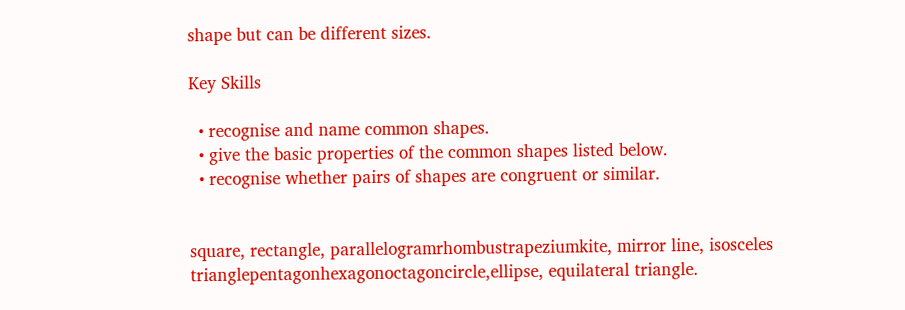shape but can be different sizes.

Key Skills

  • recognise and name common shapes.
  • give the basic properties of the common shapes listed below.
  • recognise whether pairs of shapes are congruent or similar.


square, rectangle, parallelogramrhombustrapeziumkite, mirror line, isosceles trianglepentagonhexagonoctagoncircle,ellipse, equilateral triangle.